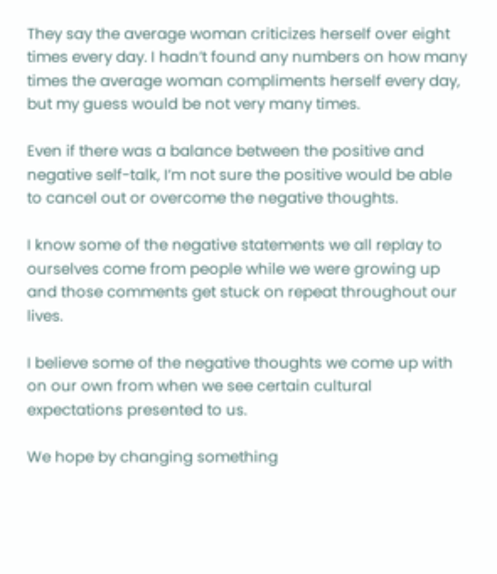They say the average woman criticizes herself over eight times every day. I hadn’t found any numbers on how many times the average woman compliments herself every day, but my guess would be not very many times.

Even if there was a balance between the positive and negative self-talk, I’m not sure the positive would be able to cancel out or overcome the negative thoughts.

I know some of the negative statements we all replay to ourselves come from people while we were growing up and those comments get stuck on repeat throughout our lives.

I believe some of the negative thoughts we come up with on our own from when we see certain cultural expectations presented to us.

We hope by changing something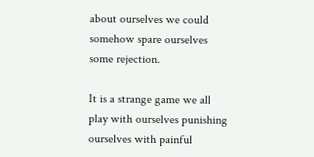about ourselves we could somehow spare ourselves some rejection.

It is a strange game we all play with ourselves punishing ourselves with painful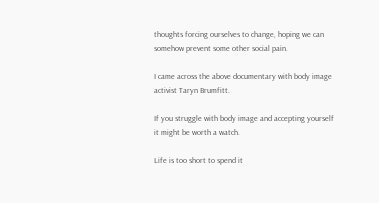thoughts forcing ourselves to change, hoping we can somehow prevent some other social pain.

I came across the above documentary with body image activist Taryn Brumfitt.

If you struggle with body image and accepting yourself it might be worth a watch.

Life is too short to spend it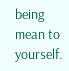being mean to yourself.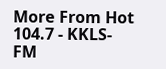More From Hot 104.7 - KKLS-FM